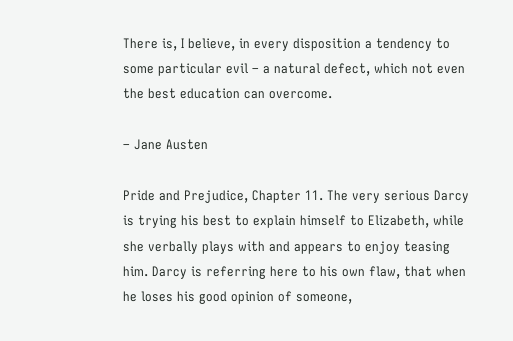There is, I believe, in every disposition a tendency to some particular evil – a natural defect, which not even the best education can overcome.

– Jane Austen

Pride and Prejudice, Chapter 11. The very serious Darcy is trying his best to explain himself to Elizabeth, while she verbally plays with and appears to enjoy teasing him. Darcy is referring here to his own flaw, that when he loses his good opinion of someone,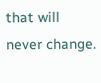that will never change.